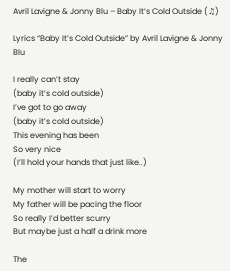Avril Lavigne & Jonny Blu – Baby It’s Cold Outside (♫)

Lyrics “Baby It’s Cold Outside” by Avril Lavigne & Jonny Blu

I really can’t stay
(baby it’s cold outside)
I’ve got to go away
(baby it’s cold outside)
This evening has been
So very nice
(I’ll hold your hands that just like..)

My mother will start to worry
My father will be pacing the floor
So really I’d better scurry
But maybe just a half a drink more

The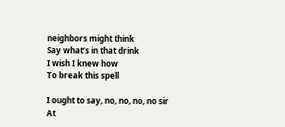neighbors might think
Say what’s in that drink
I wish I knew how
To break this spell

I ought to say, no, no, no, no sir
At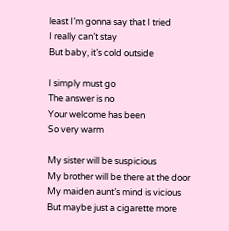least I’m gonna say that I tried
I really can’t stay
But baby, it’s cold outside

I simply must go
The answer is no
Your welcome has been
So very warm

My sister will be suspicious
My brother will be there at the door
My maiden aunt’s mind is vicious
But maybe just a cigarette more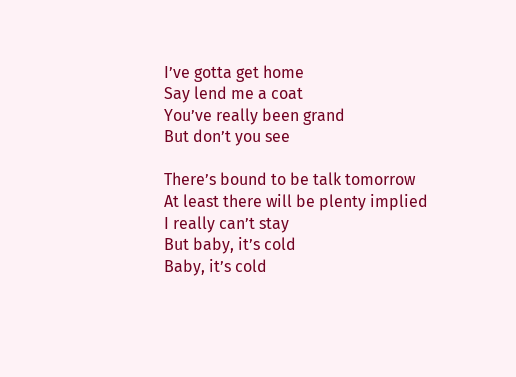I’ve gotta get home
Say lend me a coat
You’ve really been grand
But don’t you see

There’s bound to be talk tomorrow
At least there will be plenty implied
I really can’t stay
But baby, it’s cold
Baby, it’s cold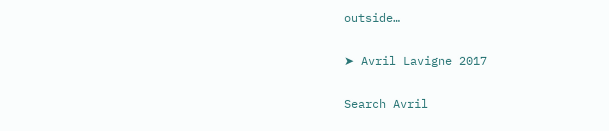outside…

➤ Avril Lavigne 2017

Search Avril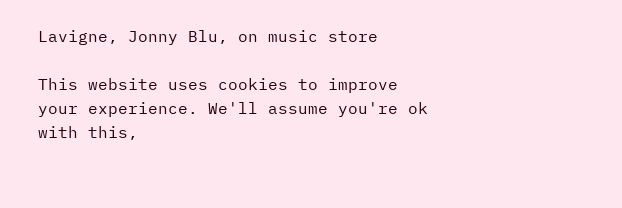Lavigne, Jonny Blu, on music store

This website uses cookies to improve your experience. We'll assume you're ok with this,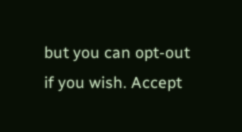but you can opt-out if you wish. Accept